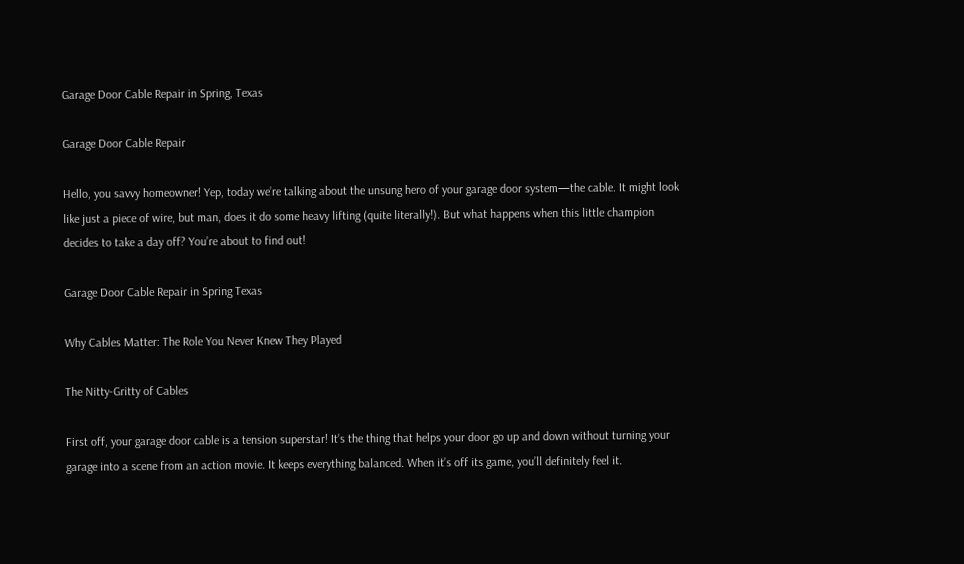Garage Door Cable Repair in Spring, Texas

Garage Door Cable Repair

Hello, you savvy homeowner! Yep, today we’re talking about the unsung hero of your garage door system—the cable. It might look like just a piece of wire, but man, does it do some heavy lifting (quite literally!). But what happens when this little champion decides to take a day off? You’re about to find out!

Garage Door Cable Repair in Spring Texas

Why Cables Matter: The Role You Never Knew They Played

The Nitty-Gritty of Cables

First off, your garage door cable is a tension superstar! It’s the thing that helps your door go up and down without turning your garage into a scene from an action movie. It keeps everything balanced. When it’s off its game, you’ll definitely feel it.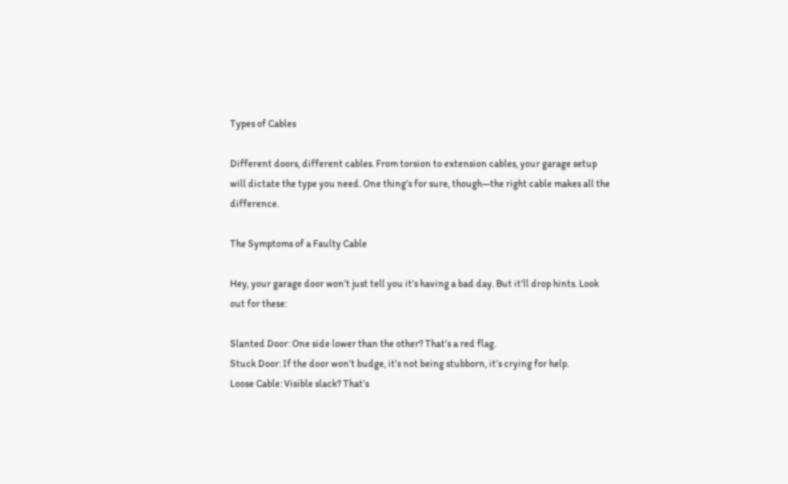Types of Cables

Different doors, different cables. From torsion to extension cables, your garage setup will dictate the type you need. One thing’s for sure, though—the right cable makes all the difference.

The Symptoms of a Faulty Cable

Hey, your garage door won’t just tell you it’s having a bad day. But it’ll drop hints. Look out for these:

Slanted Door: One side lower than the other? That’s a red flag.
Stuck Door: If the door won’t budge, it’s not being stubborn, it’s crying for help.
Loose Cable: Visible slack? That’s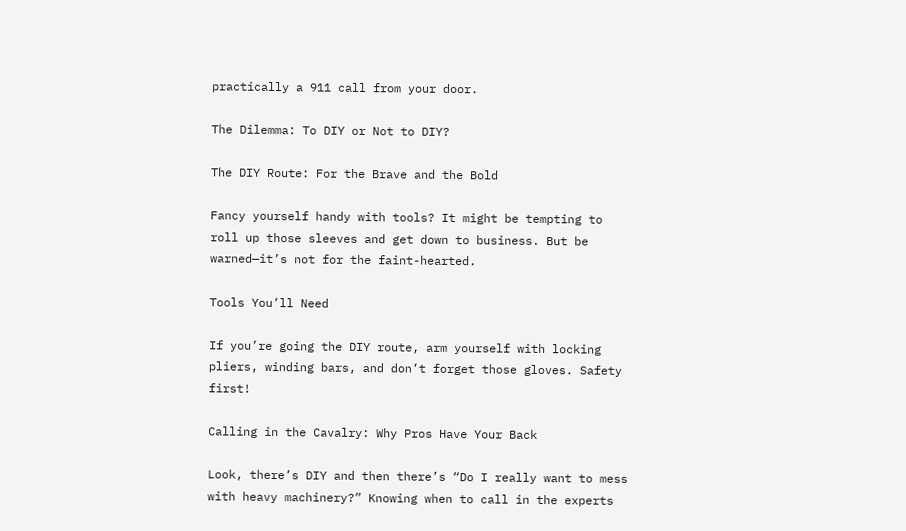practically a 911 call from your door.

The Dilemma: To DIY or Not to DIY?

The DIY Route: For the Brave and the Bold

Fancy yourself handy with tools? It might be tempting to roll up those sleeves and get down to business. But be warned—it’s not for the faint-hearted.

Tools You’ll Need

If you’re going the DIY route, arm yourself with locking pliers, winding bars, and don’t forget those gloves. Safety first!

Calling in the Cavalry: Why Pros Have Your Back

Look, there’s DIY and then there’s “Do I really want to mess with heavy machinery?” Knowing when to call in the experts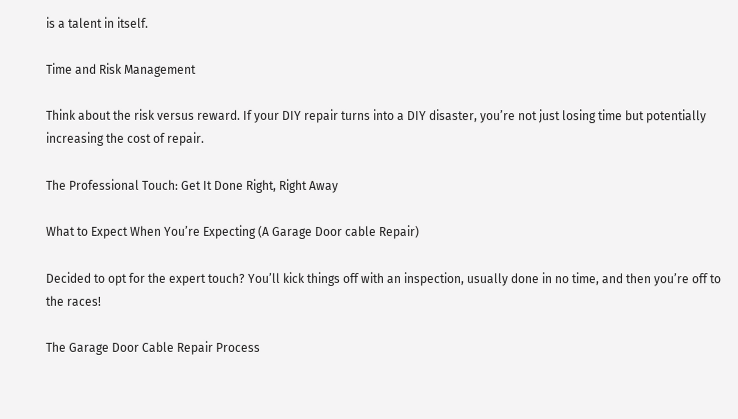is a talent in itself.

Time and Risk Management

Think about the risk versus reward. If your DIY repair turns into a DIY disaster, you’re not just losing time but potentially increasing the cost of repair.

The Professional Touch: Get It Done Right, Right Away

What to Expect When You’re Expecting (A Garage Door cable Repair)

Decided to opt for the expert touch? You’ll kick things off with an inspection, usually done in no time, and then you’re off to the races!

The Garage Door Cable Repair Process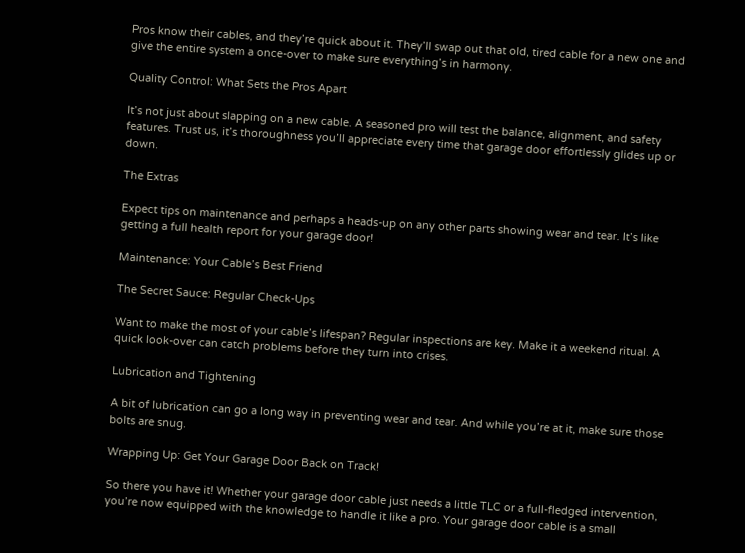Pros know their cables, and they’re quick about it. They’ll swap out that old, tired cable for a new one and give the entire system a once-over to make sure everything’s in harmony.

Quality Control: What Sets the Pros Apart

It’s not just about slapping on a new cable. A seasoned pro will test the balance, alignment, and safety features. Trust us, it’s thoroughness you’ll appreciate every time that garage door effortlessly glides up or down.

The Extras

Expect tips on maintenance and perhaps a heads-up on any other parts showing wear and tear. It’s like getting a full health report for your garage door!

Maintenance: Your Cable’s Best Friend

The Secret Sauce: Regular Check-Ups

Want to make the most of your cable’s lifespan? Regular inspections are key. Make it a weekend ritual. A quick look-over can catch problems before they turn into crises.

Lubrication and Tightening

A bit of lubrication can go a long way in preventing wear and tear. And while you’re at it, make sure those bolts are snug.

Wrapping Up: Get Your Garage Door Back on Track!

So there you have it! Whether your garage door cable just needs a little TLC or a full-fledged intervention, you’re now equipped with the knowledge to handle it like a pro. Your garage door cable is a small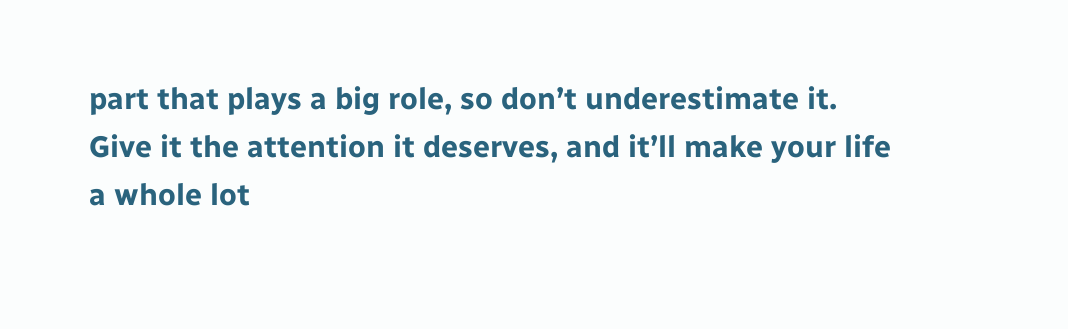part that plays a big role, so don’t underestimate it. Give it the attention it deserves, and it’ll make your life a whole lot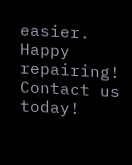easier. Happy repairing! Contact us today!